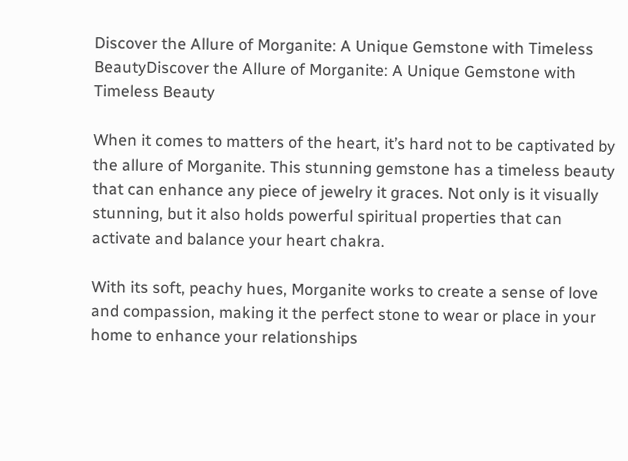Discover the Allure of Morganite: A Unique Gemstone with Timeless BeautyDiscover the Allure of Morganite: A Unique Gemstone with Timeless Beauty

When it comes to matters of the heart, it’s hard not to be captivated by the allure of Morganite. This stunning gemstone has a timeless beauty that can enhance any piece of jewelry it graces. Not only is it visually stunning, but it also holds powerful spiritual properties that can activate and balance your heart chakra.

With its soft, peachy hues, Morganite works to create a sense of love and compassion, making it the perfect stone to wear or place in your home to enhance your relationships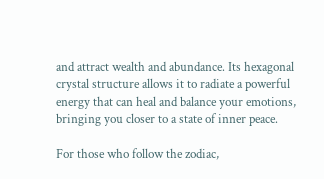and attract wealth and abundance. Its hexagonal crystal structure allows it to radiate a powerful energy that can heal and balance your emotions, bringing you closer to a state of inner peace.

For those who follow the zodiac,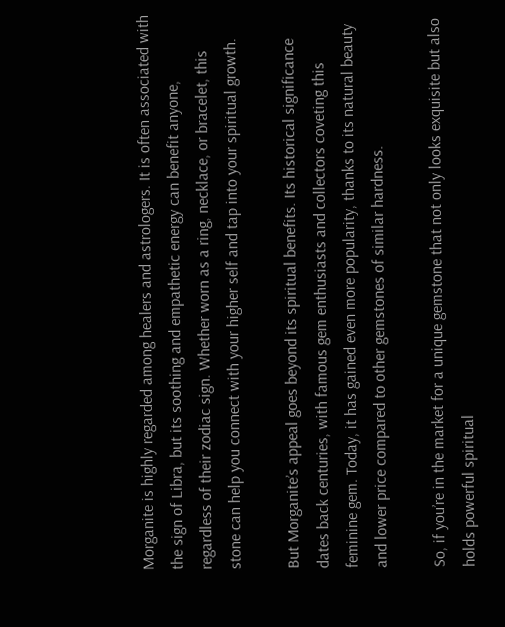Morganite is highly regarded among healers and astrologers. It is often associated with the sign of Libra, but its soothing and empathetic energy can benefit anyone, regardless of their zodiac sign. Whether worn as a ring, necklace, or bracelet, this stone can help you connect with your higher self and tap into your spiritual growth.

But Morganite’s appeal goes beyond its spiritual benefits. Its historical significance dates back centuries, with famous gem enthusiasts and collectors coveting this feminine gem. Today, it has gained even more popularity, thanks to its natural beauty and lower price compared to other gemstones of similar hardness.

So, if you’re in the market for a unique gemstone that not only looks exquisite but also holds powerful spiritual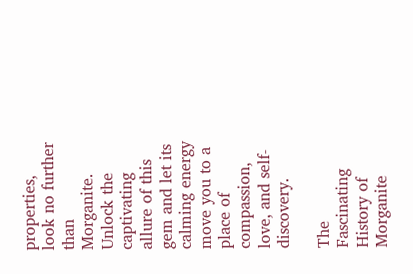properties, look no further than Morganite. Unlock the captivating allure of this gem and let its calming energy move you to a place of compassion, love, and self-discovery.

The Fascinating History of Morganite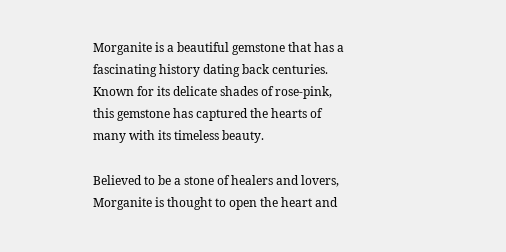Morganite is a beautiful gemstone that has a fascinating history dating back centuries. Known for its delicate shades of rose-pink, this gemstone has captured the hearts of many with its timeless beauty.

Believed to be a stone of healers and lovers, Morganite is thought to open the heart and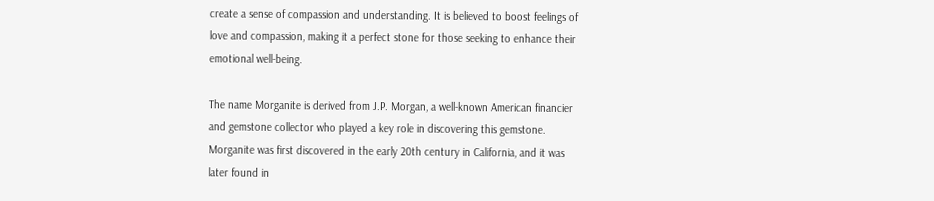create a sense of compassion and understanding. It is believed to boost feelings of love and compassion, making it a perfect stone for those seeking to enhance their emotional well-being.

The name Morganite is derived from J.P. Morgan, a well-known American financier and gemstone collector who played a key role in discovering this gemstone. Morganite was first discovered in the early 20th century in California, and it was later found in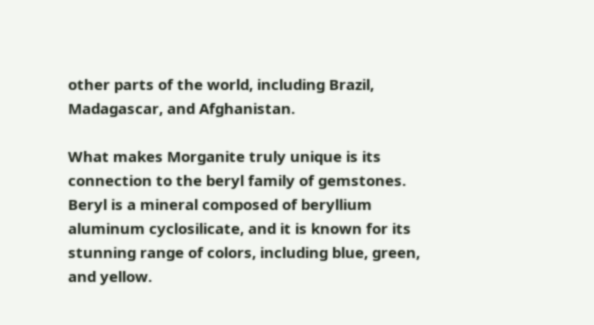other parts of the world, including Brazil, Madagascar, and Afghanistan.

What makes Morganite truly unique is its connection to the beryl family of gemstones. Beryl is a mineral composed of beryllium aluminum cyclosilicate, and it is known for its stunning range of colors, including blue, green, and yellow.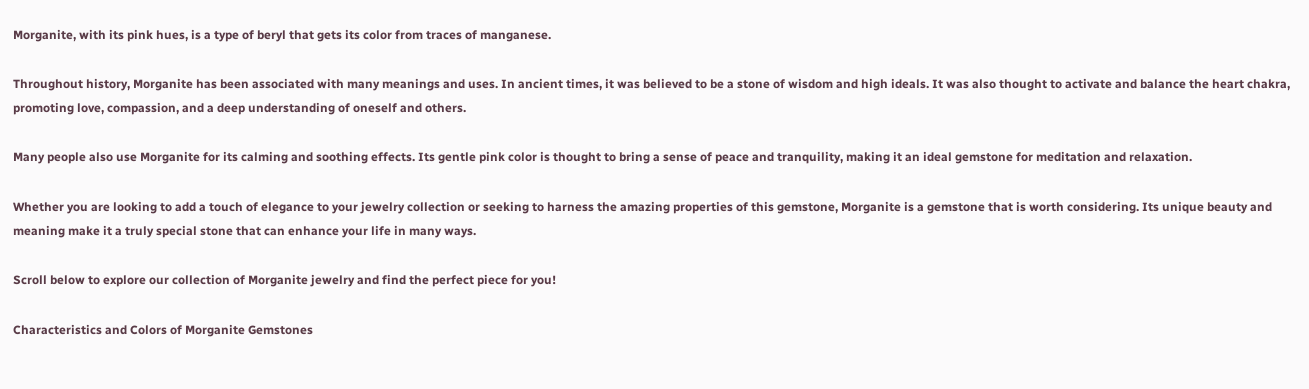Morganite, with its pink hues, is a type of beryl that gets its color from traces of manganese.

Throughout history, Morganite has been associated with many meanings and uses. In ancient times, it was believed to be a stone of wisdom and high ideals. It was also thought to activate and balance the heart chakra, promoting love, compassion, and a deep understanding of oneself and others.

Many people also use Morganite for its calming and soothing effects. Its gentle pink color is thought to bring a sense of peace and tranquility, making it an ideal gemstone for meditation and relaxation.

Whether you are looking to add a touch of elegance to your jewelry collection or seeking to harness the amazing properties of this gemstone, Morganite is a gemstone that is worth considering. Its unique beauty and meaning make it a truly special stone that can enhance your life in many ways.

Scroll below to explore our collection of Morganite jewelry and find the perfect piece for you!

Characteristics and Colors of Morganite Gemstones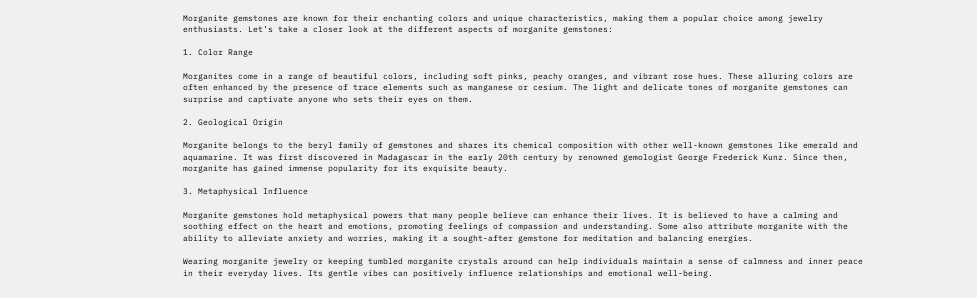Morganite gemstones are known for their enchanting colors and unique characteristics, making them a popular choice among jewelry enthusiasts. Let’s take a closer look at the different aspects of morganite gemstones:

1. Color Range

Morganites come in a range of beautiful colors, including soft pinks, peachy oranges, and vibrant rose hues. These alluring colors are often enhanced by the presence of trace elements such as manganese or cesium. The light and delicate tones of morganite gemstones can surprise and captivate anyone who sets their eyes on them.

2. Geological Origin

Morganite belongs to the beryl family of gemstones and shares its chemical composition with other well-known gemstones like emerald and aquamarine. It was first discovered in Madagascar in the early 20th century by renowned gemologist George Frederick Kunz. Since then, morganite has gained immense popularity for its exquisite beauty.

3. Metaphysical Influence

Morganite gemstones hold metaphysical powers that many people believe can enhance their lives. It is believed to have a calming and soothing effect on the heart and emotions, promoting feelings of compassion and understanding. Some also attribute morganite with the ability to alleviate anxiety and worries, making it a sought-after gemstone for meditation and balancing energies.

Wearing morganite jewelry or keeping tumbled morganite crystals around can help individuals maintain a sense of calmness and inner peace in their everyday lives. Its gentle vibes can positively influence relationships and emotional well-being.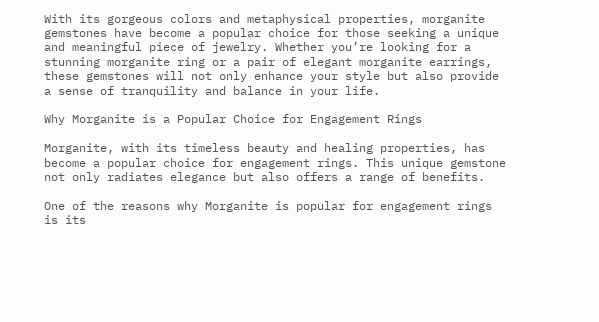With its gorgeous colors and metaphysical properties, morganite gemstones have become a popular choice for those seeking a unique and meaningful piece of jewelry. Whether you’re looking for a stunning morganite ring or a pair of elegant morganite earrings, these gemstones will not only enhance your style but also provide a sense of tranquility and balance in your life.

Why Morganite is a Popular Choice for Engagement Rings

Morganite, with its timeless beauty and healing properties, has become a popular choice for engagement rings. This unique gemstone not only radiates elegance but also offers a range of benefits.

One of the reasons why Morganite is popular for engagement rings is its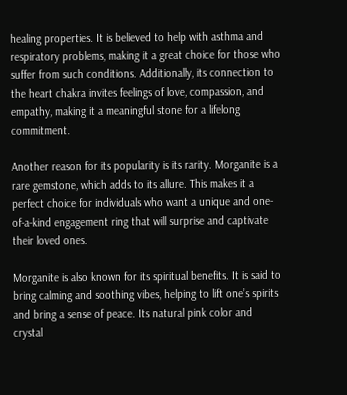healing properties. It is believed to help with asthma and respiratory problems, making it a great choice for those who suffer from such conditions. Additionally, its connection to the heart chakra invites feelings of love, compassion, and empathy, making it a meaningful stone for a lifelong commitment.

Another reason for its popularity is its rarity. Morganite is a rare gemstone, which adds to its allure. This makes it a perfect choice for individuals who want a unique and one-of-a-kind engagement ring that will surprise and captivate their loved ones.

Morganite is also known for its spiritual benefits. It is said to bring calming and soothing vibes, helping to lift one’s spirits and bring a sense of peace. Its natural pink color and crystal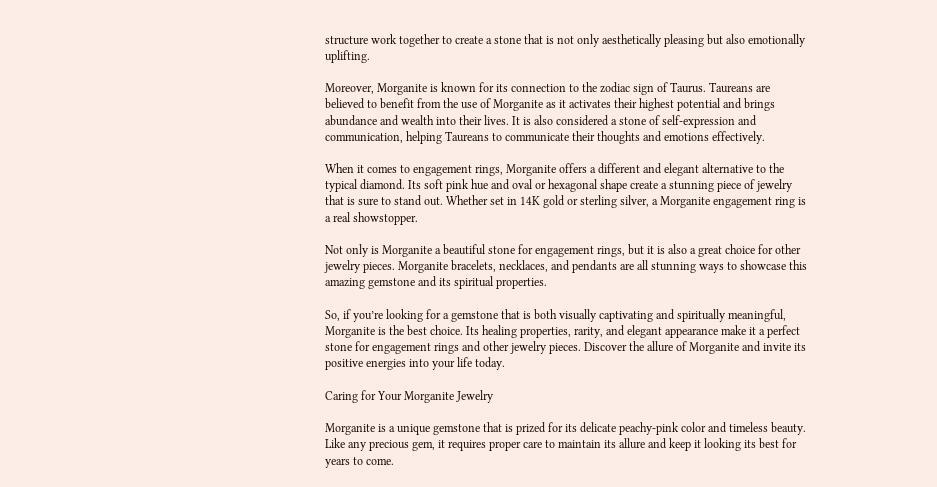structure work together to create a stone that is not only aesthetically pleasing but also emotionally uplifting.

Moreover, Morganite is known for its connection to the zodiac sign of Taurus. Taureans are believed to benefit from the use of Morganite as it activates their highest potential and brings abundance and wealth into their lives. It is also considered a stone of self-expression and communication, helping Taureans to communicate their thoughts and emotions effectively.

When it comes to engagement rings, Morganite offers a different and elegant alternative to the typical diamond. Its soft pink hue and oval or hexagonal shape create a stunning piece of jewelry that is sure to stand out. Whether set in 14K gold or sterling silver, a Morganite engagement ring is a real showstopper.

Not only is Morganite a beautiful stone for engagement rings, but it is also a great choice for other jewelry pieces. Morganite bracelets, necklaces, and pendants are all stunning ways to showcase this amazing gemstone and its spiritual properties.

So, if you’re looking for a gemstone that is both visually captivating and spiritually meaningful, Morganite is the best choice. Its healing properties, rarity, and elegant appearance make it a perfect stone for engagement rings and other jewelry pieces. Discover the allure of Morganite and invite its positive energies into your life today.

Caring for Your Morganite Jewelry

Morganite is a unique gemstone that is prized for its delicate peachy-pink color and timeless beauty. Like any precious gem, it requires proper care to maintain its allure and keep it looking its best for years to come.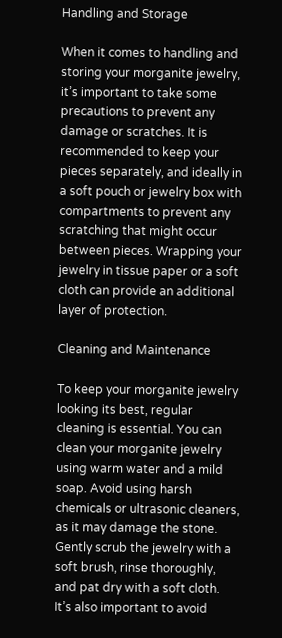Handling and Storage

When it comes to handling and storing your morganite jewelry, it’s important to take some precautions to prevent any damage or scratches. It is recommended to keep your pieces separately, and ideally in a soft pouch or jewelry box with compartments to prevent any scratching that might occur between pieces. Wrapping your jewelry in tissue paper or a soft cloth can provide an additional layer of protection.

Cleaning and Maintenance

To keep your morganite jewelry looking its best, regular cleaning is essential. You can clean your morganite jewelry using warm water and a mild soap. Avoid using harsh chemicals or ultrasonic cleaners, as it may damage the stone. Gently scrub the jewelry with a soft brush, rinse thoroughly, and pat dry with a soft cloth. It’s also important to avoid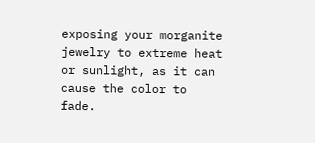exposing your morganite jewelry to extreme heat or sunlight, as it can cause the color to fade.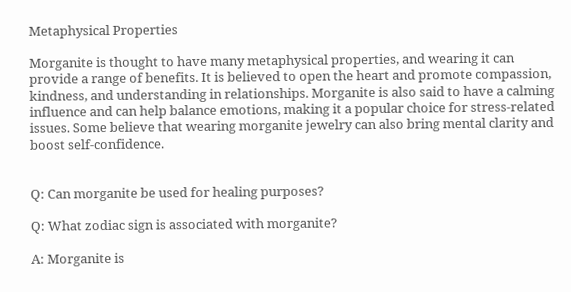Metaphysical Properties

Morganite is thought to have many metaphysical properties, and wearing it can provide a range of benefits. It is believed to open the heart and promote compassion, kindness, and understanding in relationships. Morganite is also said to have a calming influence and can help balance emotions, making it a popular choice for stress-related issues. Some believe that wearing morganite jewelry can also bring mental clarity and boost self-confidence.


Q: Can morganite be used for healing purposes?

Q: What zodiac sign is associated with morganite?

A: Morganite is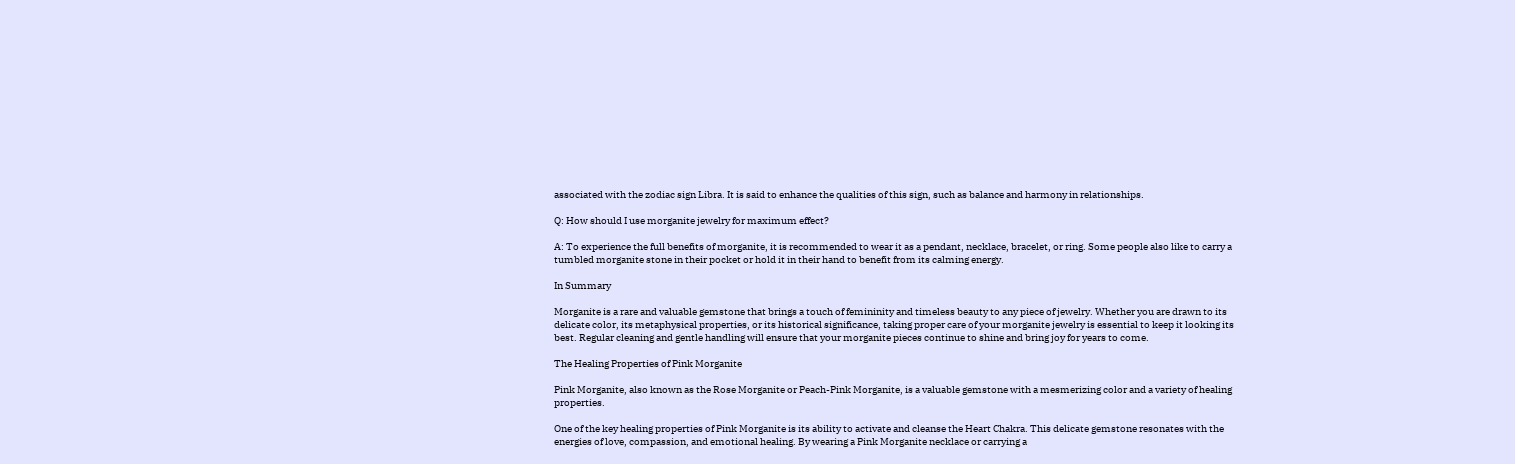associated with the zodiac sign Libra. It is said to enhance the qualities of this sign, such as balance and harmony in relationships.

Q: How should I use morganite jewelry for maximum effect?

A: To experience the full benefits of morganite, it is recommended to wear it as a pendant, necklace, bracelet, or ring. Some people also like to carry a tumbled morganite stone in their pocket or hold it in their hand to benefit from its calming energy.

In Summary

Morganite is a rare and valuable gemstone that brings a touch of femininity and timeless beauty to any piece of jewelry. Whether you are drawn to its delicate color, its metaphysical properties, or its historical significance, taking proper care of your morganite jewelry is essential to keep it looking its best. Regular cleaning and gentle handling will ensure that your morganite pieces continue to shine and bring joy for years to come.

The Healing Properties of Pink Morganite

Pink Morganite, also known as the Rose Morganite or Peach-Pink Morganite, is a valuable gemstone with a mesmerizing color and a variety of healing properties.

One of the key healing properties of Pink Morganite is its ability to activate and cleanse the Heart Chakra. This delicate gemstone resonates with the energies of love, compassion, and emotional healing. By wearing a Pink Morganite necklace or carrying a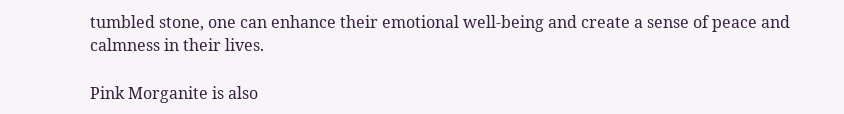tumbled stone, one can enhance their emotional well-being and create a sense of peace and calmness in their lives.

Pink Morganite is also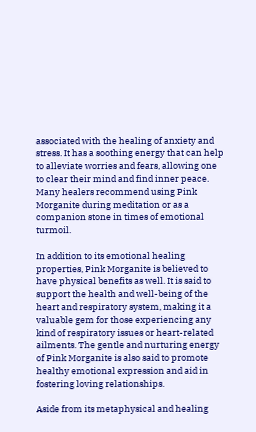associated with the healing of anxiety and stress. It has a soothing energy that can help to alleviate worries and fears, allowing one to clear their mind and find inner peace. Many healers recommend using Pink Morganite during meditation or as a companion stone in times of emotional turmoil.

In addition to its emotional healing properties, Pink Morganite is believed to have physical benefits as well. It is said to support the health and well-being of the heart and respiratory system, making it a valuable gem for those experiencing any kind of respiratory issues or heart-related ailments. The gentle and nurturing energy of Pink Morganite is also said to promote healthy emotional expression and aid in fostering loving relationships.

Aside from its metaphysical and healing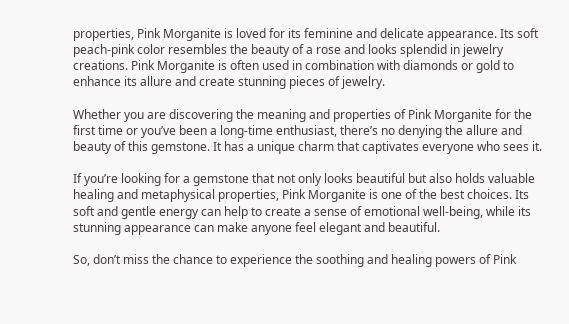properties, Pink Morganite is loved for its feminine and delicate appearance. Its soft peach-pink color resembles the beauty of a rose and looks splendid in jewelry creations. Pink Morganite is often used in combination with diamonds or gold to enhance its allure and create stunning pieces of jewelry.

Whether you are discovering the meaning and properties of Pink Morganite for the first time or you’ve been a long-time enthusiast, there’s no denying the allure and beauty of this gemstone. It has a unique charm that captivates everyone who sees it.

If you’re looking for a gemstone that not only looks beautiful but also holds valuable healing and metaphysical properties, Pink Morganite is one of the best choices. Its soft and gentle energy can help to create a sense of emotional well-being, while its stunning appearance can make anyone feel elegant and beautiful.

So, don’t miss the chance to experience the soothing and healing powers of Pink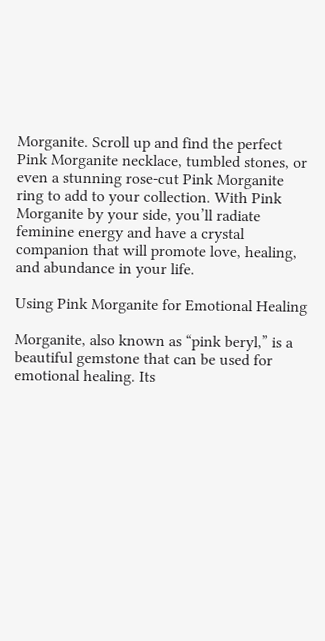Morganite. Scroll up and find the perfect Pink Morganite necklace, tumbled stones, or even a stunning rose-cut Pink Morganite ring to add to your collection. With Pink Morganite by your side, you’ll radiate feminine energy and have a crystal companion that will promote love, healing, and abundance in your life.

Using Pink Morganite for Emotional Healing

Morganite, also known as “pink beryl,” is a beautiful gemstone that can be used for emotional healing. Its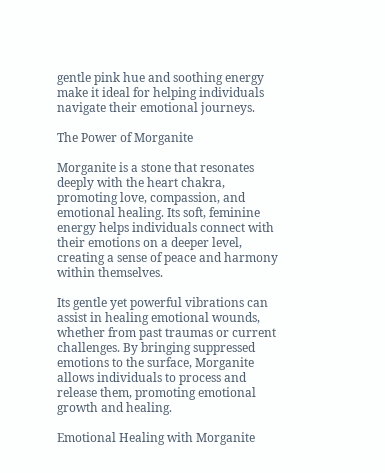gentle pink hue and soothing energy make it ideal for helping individuals navigate their emotional journeys.

The Power of Morganite

Morganite is a stone that resonates deeply with the heart chakra, promoting love, compassion, and emotional healing. Its soft, feminine energy helps individuals connect with their emotions on a deeper level, creating a sense of peace and harmony within themselves.

Its gentle yet powerful vibrations can assist in healing emotional wounds, whether from past traumas or current challenges. By bringing suppressed emotions to the surface, Morganite allows individuals to process and release them, promoting emotional growth and healing.

Emotional Healing with Morganite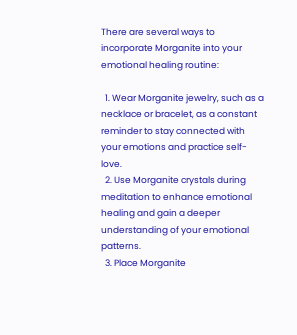There are several ways to incorporate Morganite into your emotional healing routine:

  1. Wear Morganite jewelry, such as a necklace or bracelet, as a constant reminder to stay connected with your emotions and practice self-love.
  2. Use Morganite crystals during meditation to enhance emotional healing and gain a deeper understanding of your emotional patterns.
  3. Place Morganite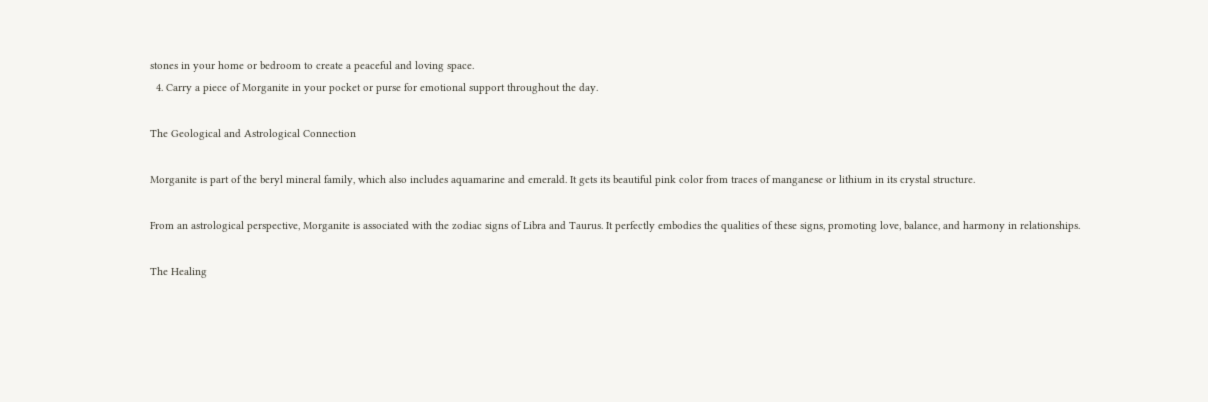stones in your home or bedroom to create a peaceful and loving space.
  4. Carry a piece of Morganite in your pocket or purse for emotional support throughout the day.

The Geological and Astrological Connection

Morganite is part of the beryl mineral family, which also includes aquamarine and emerald. It gets its beautiful pink color from traces of manganese or lithium in its crystal structure.

From an astrological perspective, Morganite is associated with the zodiac signs of Libra and Taurus. It perfectly embodies the qualities of these signs, promoting love, balance, and harmony in relationships.

The Healing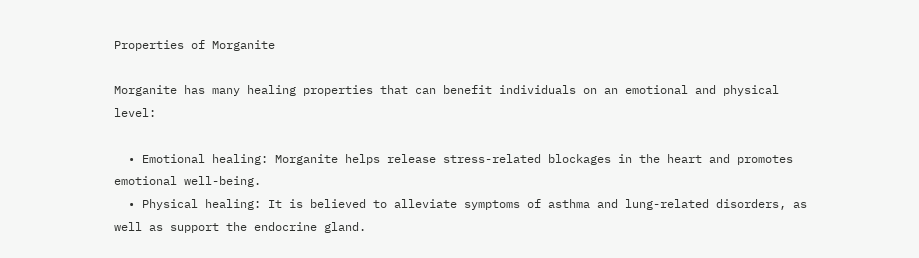Properties of Morganite

Morganite has many healing properties that can benefit individuals on an emotional and physical level:

  • Emotional healing: Morganite helps release stress-related blockages in the heart and promotes emotional well-being.
  • Physical healing: It is believed to alleviate symptoms of asthma and lung-related disorders, as well as support the endocrine gland.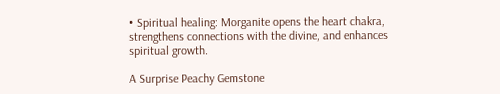• Spiritual healing: Morganite opens the heart chakra, strengthens connections with the divine, and enhances spiritual growth.

A Surprise Peachy Gemstone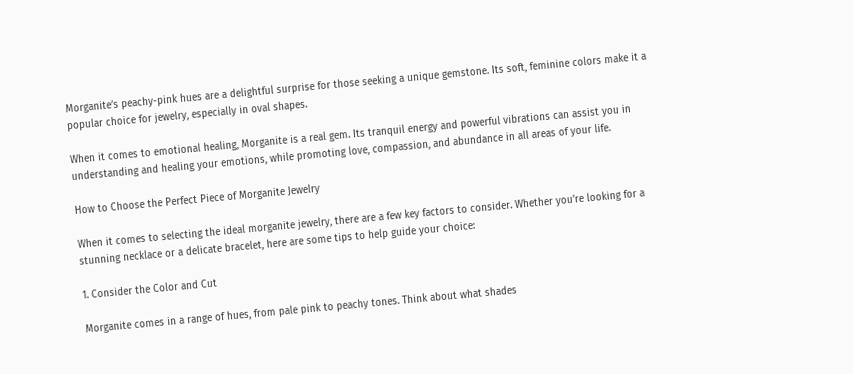Morganite’s peachy-pink hues are a delightful surprise for those seeking a unique gemstone. Its soft, feminine colors make it a popular choice for jewelry, especially in oval shapes.

When it comes to emotional healing, Morganite is a real gem. Its tranquil energy and powerful vibrations can assist you in understanding and healing your emotions, while promoting love, compassion, and abundance in all areas of your life.

How to Choose the Perfect Piece of Morganite Jewelry

When it comes to selecting the ideal morganite jewelry, there are a few key factors to consider. Whether you’re looking for a stunning necklace or a delicate bracelet, here are some tips to help guide your choice:

1. Consider the Color and Cut

Morganite comes in a range of hues, from pale pink to peachy tones. Think about what shades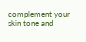complement your skin tone and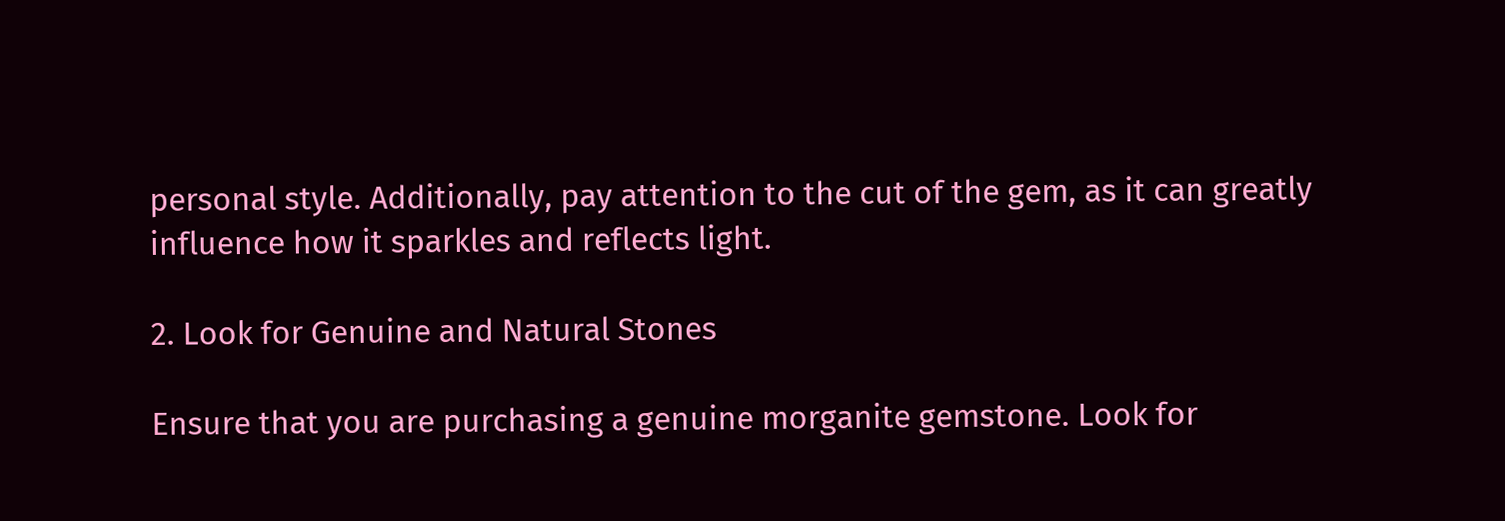personal style. Additionally, pay attention to the cut of the gem, as it can greatly influence how it sparkles and reflects light.

2. Look for Genuine and Natural Stones

Ensure that you are purchasing a genuine morganite gemstone. Look for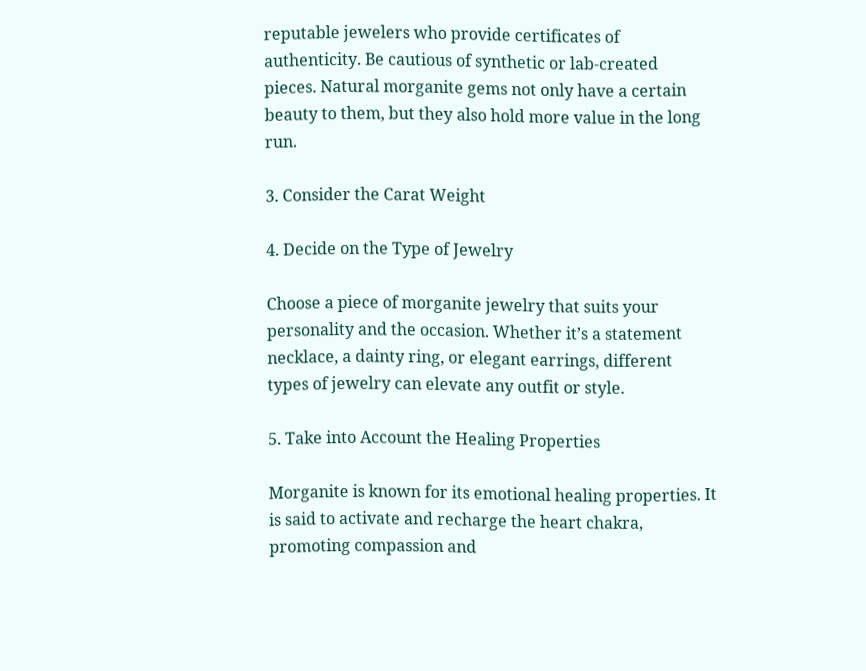reputable jewelers who provide certificates of authenticity. Be cautious of synthetic or lab-created pieces. Natural morganite gems not only have a certain beauty to them, but they also hold more value in the long run.

3. Consider the Carat Weight

4. Decide on the Type of Jewelry

Choose a piece of morganite jewelry that suits your personality and the occasion. Whether it’s a statement necklace, a dainty ring, or elegant earrings, different types of jewelry can elevate any outfit or style.

5. Take into Account the Healing Properties

Morganite is known for its emotional healing properties. It is said to activate and recharge the heart chakra, promoting compassion and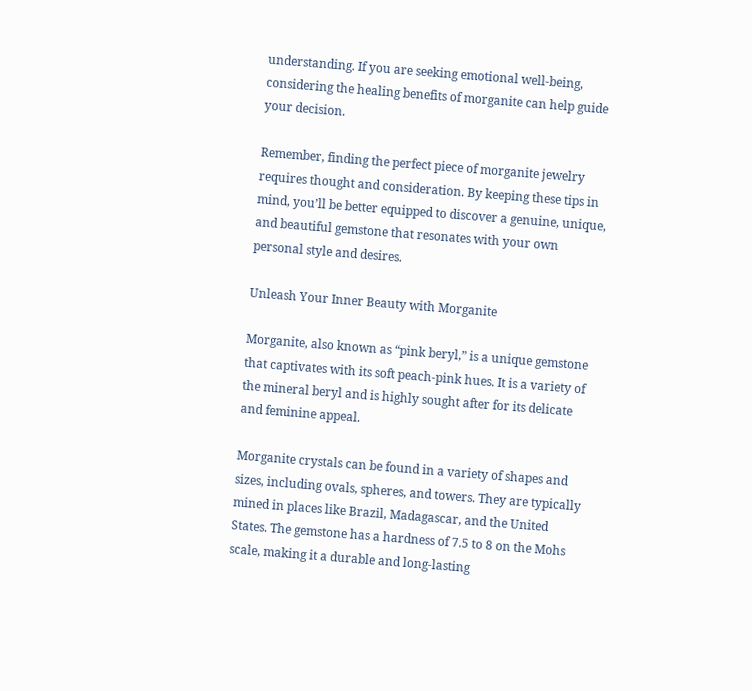understanding. If you are seeking emotional well-being, considering the healing benefits of morganite can help guide your decision.

Remember, finding the perfect piece of morganite jewelry requires thought and consideration. By keeping these tips in mind, you’ll be better equipped to discover a genuine, unique, and beautiful gemstone that resonates with your own personal style and desires.

Unleash Your Inner Beauty with Morganite

Morganite, also known as “pink beryl,” is a unique gemstone that captivates with its soft peach-pink hues. It is a variety of the mineral beryl and is highly sought after for its delicate and feminine appeal.

Morganite crystals can be found in a variety of shapes and sizes, including ovals, spheres, and towers. They are typically mined in places like Brazil, Madagascar, and the United States. The gemstone has a hardness of 7.5 to 8 on the Mohs scale, making it a durable and long-lasting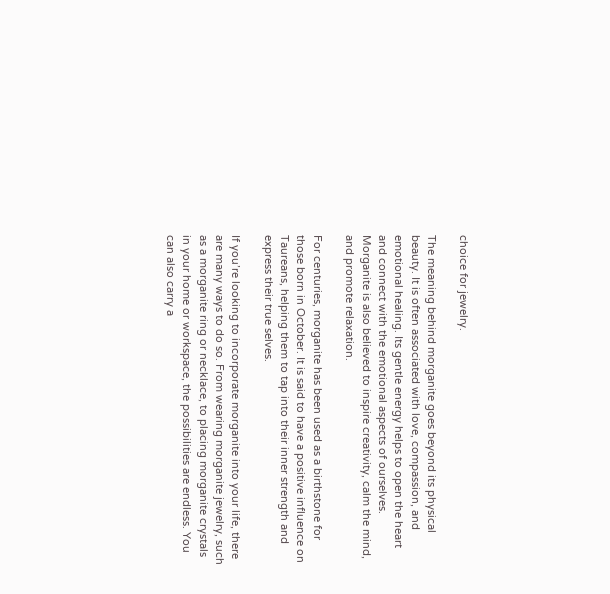choice for jewelry.

The meaning behind morganite goes beyond its physical beauty. It is often associated with love, compassion, and emotional healing. Its gentle energy helps to open the heart and connect with the emotional aspects of ourselves. Morganite is also believed to inspire creativity, calm the mind, and promote relaxation.

For centuries, morganite has been used as a birthstone for those born in October. It is said to have a positive influence on Taureans, helping them to tap into their inner strength and express their true selves.

If you’re looking to incorporate morganite into your life, there are many ways to do so. From wearing morganite jewelry, such as a morganite ring or necklace, to placing morganite crystals in your home or workspace, the possibilities are endless. You can also carry a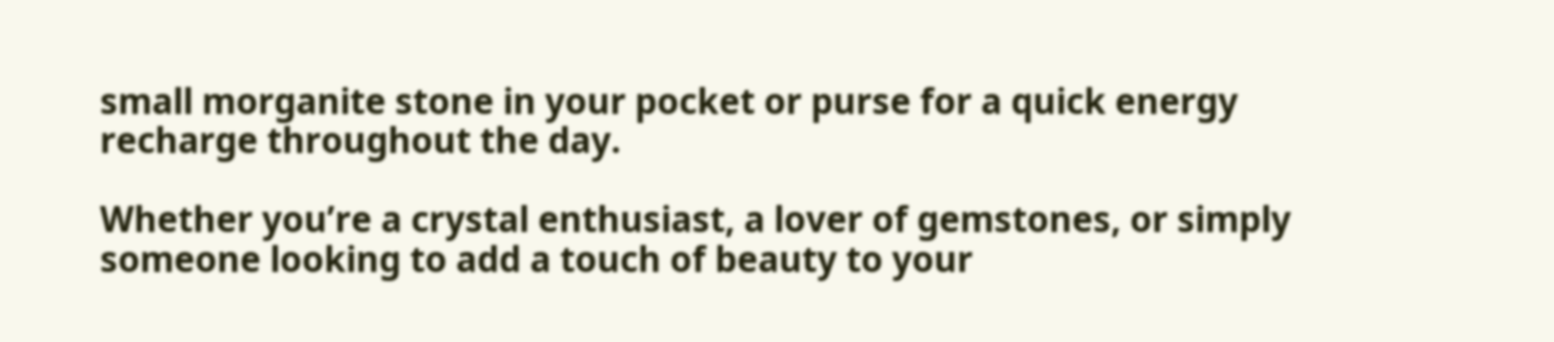small morganite stone in your pocket or purse for a quick energy recharge throughout the day.

Whether you’re a crystal enthusiast, a lover of gemstones, or simply someone looking to add a touch of beauty to your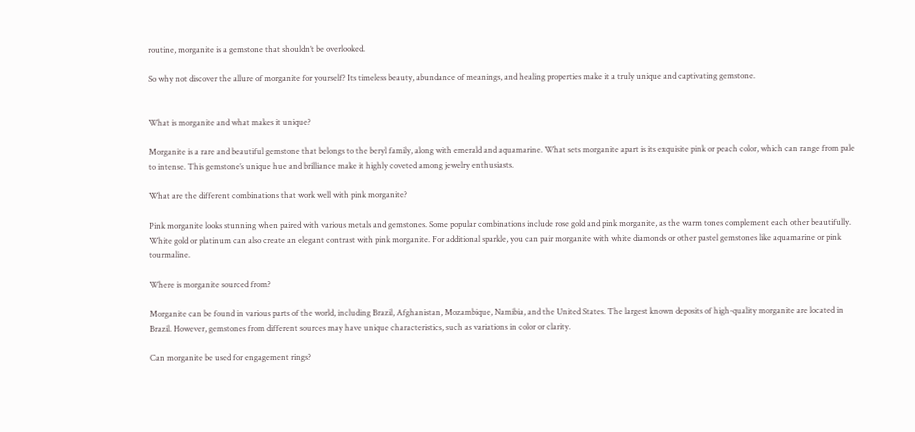routine, morganite is a gemstone that shouldn’t be overlooked.

So why not discover the allure of morganite for yourself? Its timeless beauty, abundance of meanings, and healing properties make it a truly unique and captivating gemstone.


What is morganite and what makes it unique?

Morganite is a rare and beautiful gemstone that belongs to the beryl family, along with emerald and aquamarine. What sets morganite apart is its exquisite pink or peach color, which can range from pale to intense. This gemstone’s unique hue and brilliance make it highly coveted among jewelry enthusiasts.

What are the different combinations that work well with pink morganite?

Pink morganite looks stunning when paired with various metals and gemstones. Some popular combinations include rose gold and pink morganite, as the warm tones complement each other beautifully. White gold or platinum can also create an elegant contrast with pink morganite. For additional sparkle, you can pair morganite with white diamonds or other pastel gemstones like aquamarine or pink tourmaline.

Where is morganite sourced from?

Morganite can be found in various parts of the world, including Brazil, Afghanistan, Mozambique, Namibia, and the United States. The largest known deposits of high-quality morganite are located in Brazil. However, gemstones from different sources may have unique characteristics, such as variations in color or clarity.

Can morganite be used for engagement rings?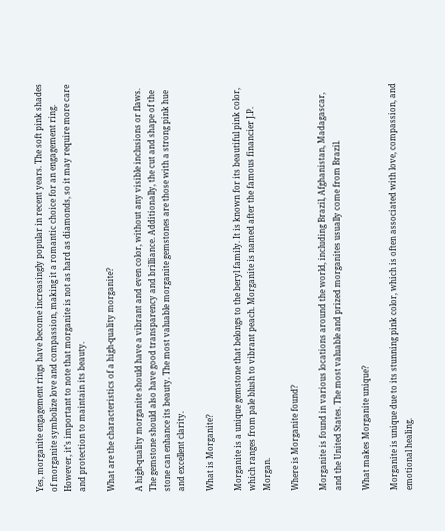Yes, morganite engagement rings have become increasingly popular in recent years. The soft pink shades of morganite symbolize love and compassion, making it a romantic choice for an engagement ring. However, it’s important to note that morganite is not as hard as diamonds, so it may require more care and protection to maintain its beauty.

What are the characteristics of a high-quality morganite?

A high-quality morganite should have a vibrant and even color, without any visible inclusions or flaws. The gemstone should also have good transparency and brilliance. Additionally, the cut and shape of the stone can enhance its beauty. The most valuable morganite gemstones are those with a strong pink hue and excellent clarity.

What is Morganite?

Morganite is a unique gemstone that belongs to the beryl family. It is known for its beautiful pink color, which ranges from pale blush to vibrant peach. Morganite is named after the famous financier J.P. Morgan.

Where is Morganite found?

Morganite is found in various locations around the world, including Brazil, Afghanistan, Madagascar, and the United States. The most valuable and prized morganites usually come from Brazil.

What makes Morganite unique?

Morganite is unique due to its stunning pink color, which is often associated with love, compassion, and emotional healing.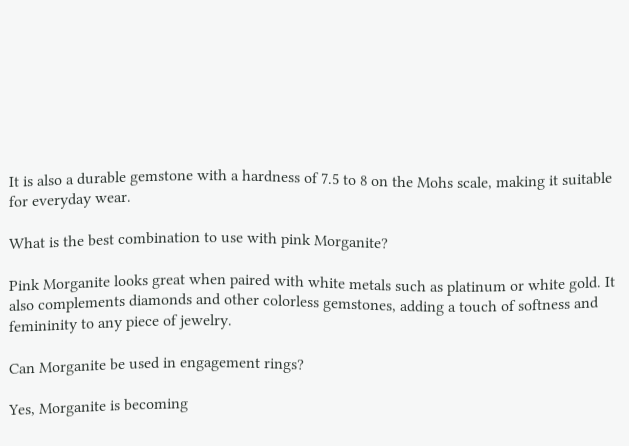It is also a durable gemstone with a hardness of 7.5 to 8 on the Mohs scale, making it suitable for everyday wear.

What is the best combination to use with pink Morganite?

Pink Morganite looks great when paired with white metals such as platinum or white gold. It also complements diamonds and other colorless gemstones, adding a touch of softness and femininity to any piece of jewelry.

Can Morganite be used in engagement rings?

Yes, Morganite is becoming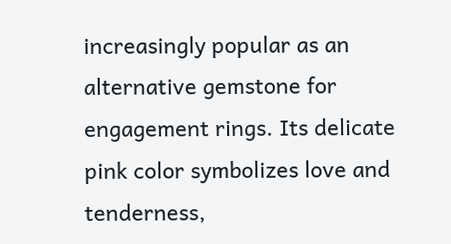increasingly popular as an alternative gemstone for engagement rings. Its delicate pink color symbolizes love and tenderness,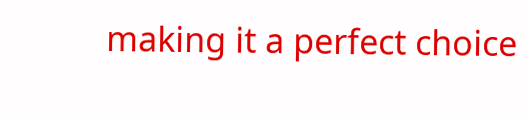making it a perfect choice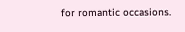for romantic occasions.